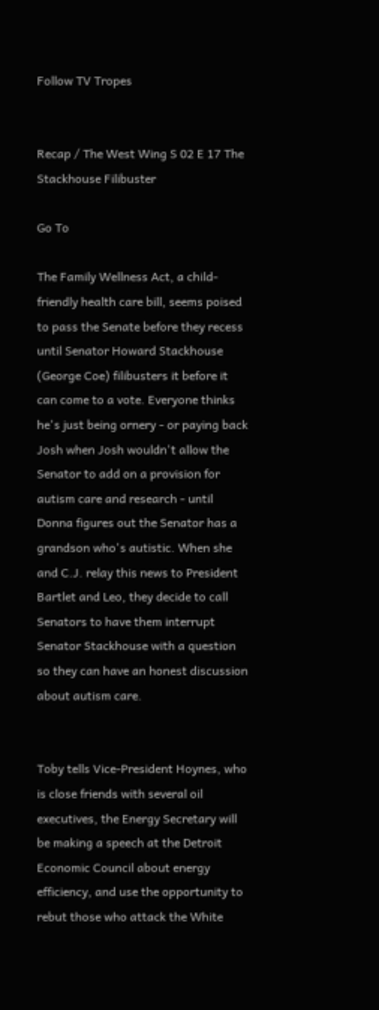Follow TV Tropes


Recap / The West Wing S 02 E 17 The Stackhouse Filibuster

Go To

The Family Wellness Act, a child-friendly health care bill, seems poised to pass the Senate before they recess until Senator Howard Stackhouse (George Coe) filibusters it before it can come to a vote. Everyone thinks he's just being ornery - or paying back Josh when Josh wouldn't allow the Senator to add on a provision for autism care and research - until Donna figures out the Senator has a grandson who's autistic. When she and C.J. relay this news to President Bartlet and Leo, they decide to call Senators to have them interrupt Senator Stackhouse with a question so they can have an honest discussion about autism care.


Toby tells Vice-President Hoynes, who is close friends with several oil executives, the Energy Secretary will be making a speech at the Detroit Economic Council about energy efficiency, and use the opportunity to rebut those who attack the White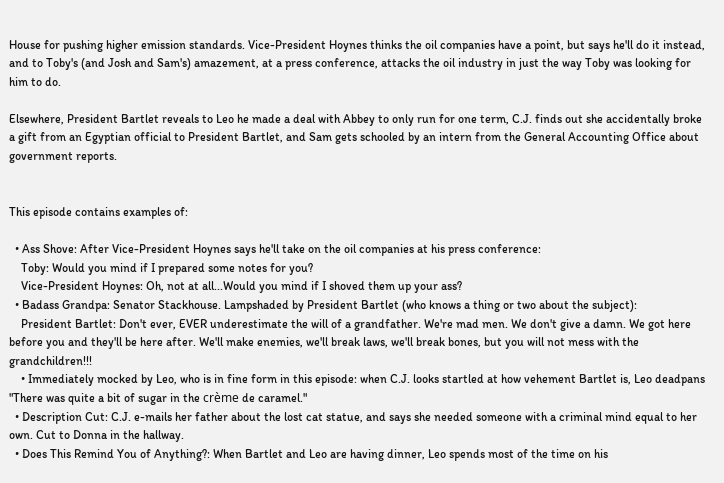House for pushing higher emission standards. Vice-President Hoynes thinks the oil companies have a point, but says he'll do it instead, and to Toby's (and Josh and Sam's) amazement, at a press conference, attacks the oil industry in just the way Toby was looking for him to do.

Elsewhere, President Bartlet reveals to Leo he made a deal with Abbey to only run for one term, C.J. finds out she accidentally broke a gift from an Egyptian official to President Bartlet, and Sam gets schooled by an intern from the General Accounting Office about government reports.


This episode contains examples of:

  • Ass Shove: After Vice-President Hoynes says he'll take on the oil companies at his press conference:
    Toby: Would you mind if I prepared some notes for you?
    Vice-President Hoynes: Oh, not at all...Would you mind if I shoved them up your ass?
  • Badass Grandpa: Senator Stackhouse. Lampshaded by President Bartlet (who knows a thing or two about the subject):
    President Bartlet: Don't ever, EVER underestimate the will of a grandfather. We're mad men. We don't give a damn. We got here before you and they'll be here after. We'll make enemies, we'll break laws, we'll break bones, but you will not mess with the grandchildren!!!
    • Immediately mocked by Leo, who is in fine form in this episode: when C.J. looks startled at how vehement Bartlet is, Leo deadpans "There was quite a bit of sugar in the crème de caramel."
  • Description Cut: C.J. e-mails her father about the lost cat statue, and says she needed someone with a criminal mind equal to her own. Cut to Donna in the hallway.
  • Does This Remind You of Anything?: When Bartlet and Leo are having dinner, Leo spends most of the time on his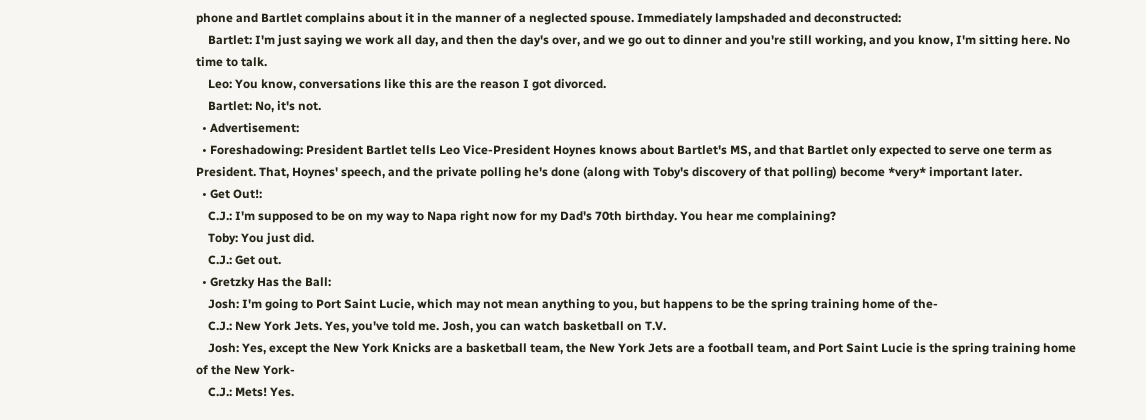phone and Bartlet complains about it in the manner of a neglected spouse. Immediately lampshaded and deconstructed:
    Bartlet: I'm just saying we work all day, and then the day's over, and we go out to dinner and you're still working, and you know, I'm sitting here. No time to talk.
    Leo: You know, conversations like this are the reason I got divorced.
    Bartlet: No, it's not.
  • Advertisement:
  • Foreshadowing: President Bartlet tells Leo Vice-President Hoynes knows about Bartlet's MS, and that Bartlet only expected to serve one term as President. That, Hoynes' speech, and the private polling he's done (along with Toby's discovery of that polling) become *very* important later.
  • Get Out!:
    C.J.: I'm supposed to be on my way to Napa right now for my Dad's 70th birthday. You hear me complaining?
    Toby: You just did.
    C.J.: Get out.
  • Gretzky Has the Ball:
    Josh: I'm going to Port Saint Lucie, which may not mean anything to you, but happens to be the spring training home of the-
    C.J.: New York Jets. Yes, you've told me. Josh, you can watch basketball on T.V.
    Josh: Yes, except the New York Knicks are a basketball team, the New York Jets are a football team, and Port Saint Lucie is the spring training home of the New York-
    C.J.: Mets! Yes.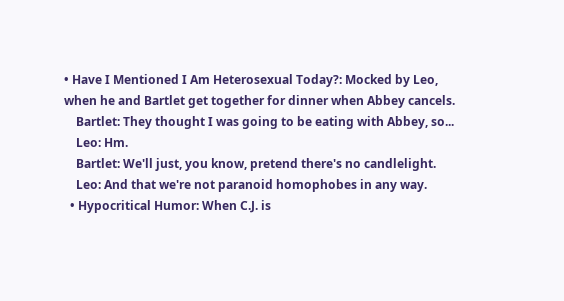• Have I Mentioned I Am Heterosexual Today?: Mocked by Leo, when he and Bartlet get together for dinner when Abbey cancels.
    Bartlet: They thought I was going to be eating with Abbey, so...
    Leo: Hm.
    Bartlet: We'll just, you know, pretend there's no candlelight.
    Leo: And that we're not paranoid homophobes in any way.
  • Hypocritical Humor: When C.J. is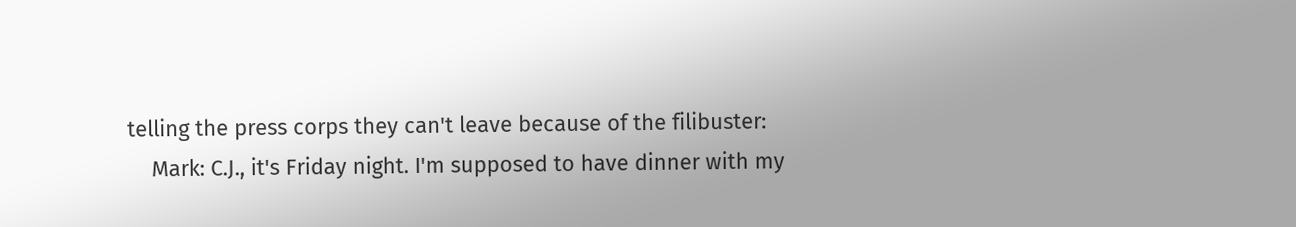telling the press corps they can't leave because of the filibuster:
    Mark: C.J., it's Friday night. I'm supposed to have dinner with my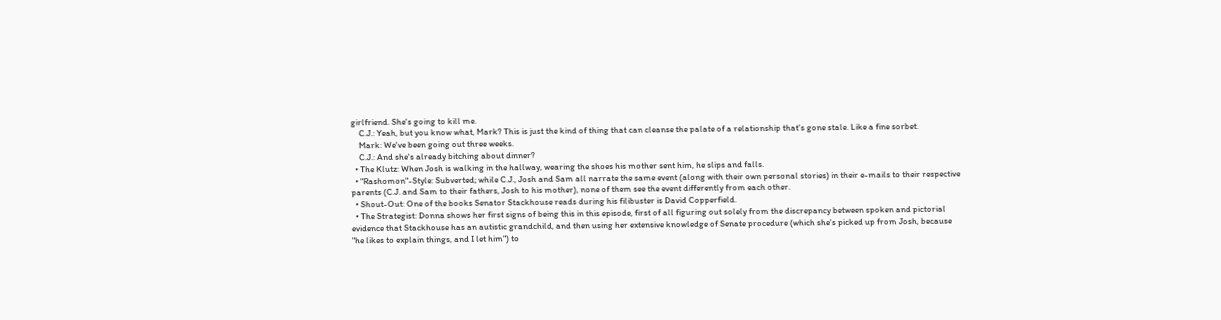girlfriend. She's going to kill me.
    C.J.: Yeah, but you know what, Mark? This is just the kind of thing that can cleanse the palate of a relationship that's gone stale. Like a fine sorbet.
    Mark: We've been going out three weeks.
    C.J.: And she's already bitching about dinner?
  • The Klutz: When Josh is walking in the hallway, wearing the shoes his mother sent him, he slips and falls.
  • "Rashomon"-Style: Subverted; while C.J., Josh and Sam all narrate the same event (along with their own personal stories) in their e-mails to their respective parents (C.J. and Sam to their fathers, Josh to his mother), none of them see the event differently from each other.
  • Shout-Out: One of the books Senator Stackhouse reads during his filibuster is David Copperfield.
  • The Strategist: Donna shows her first signs of being this in this episode, first of all figuring out solely from the discrepancy between spoken and pictorial evidence that Stackhouse has an autistic grandchild, and then using her extensive knowledge of Senate procedure (which she's picked up from Josh, because "he likes to explain things, and I let him") to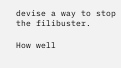devise a way to stop the filibuster.

How well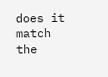does it match the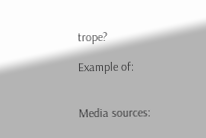trope?

Example of:


Media sources: